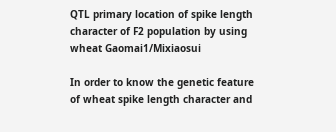QTL primary location of spike length character of F2 population by using wheat Gaomai1/Mixiaosui

In order to know the genetic feature of wheat spike length character and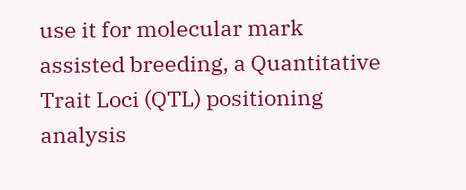use it for molecular mark assisted breeding, a Quantitative Trait Loci (QTL) positioning analysis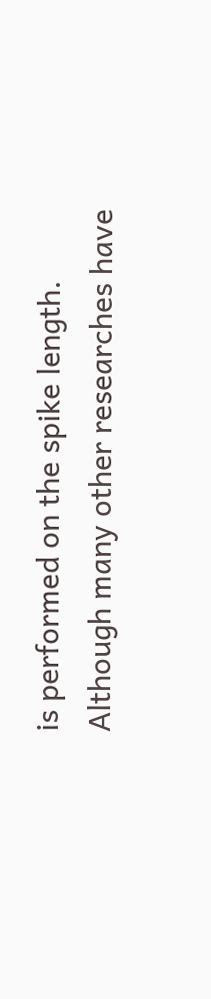is performed on the spike length. Although many other researches have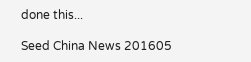done this...

Seed China News 201605